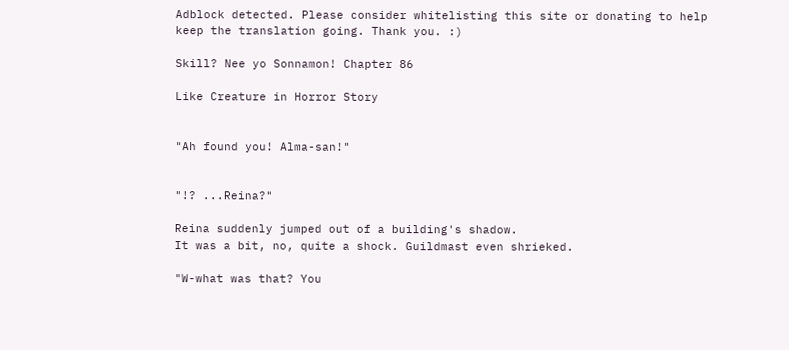Adblock detected. Please consider whitelisting this site or donating to help keep the translation going. Thank you. :)

Skill? Nee yo Sonnamon! Chapter 86

Like Creature in Horror Story


"Ah found you! Alma-san!"


"!? ...Reina?"

Reina suddenly jumped out of a building's shadow.
It was a bit, no, quite a shock. Guildmast even shrieked.

"W-what was that? You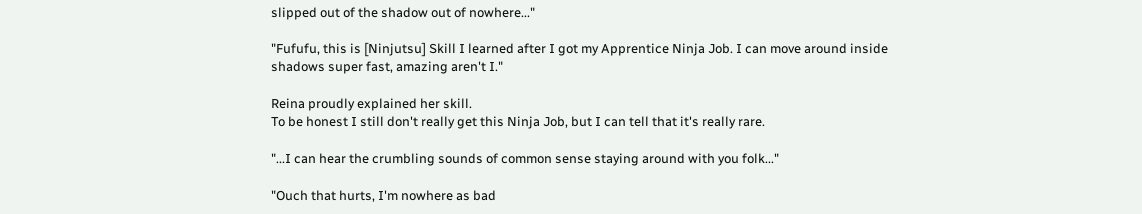slipped out of the shadow out of nowhere..."

"Fufufu, this is [Ninjutsu] Skill I learned after I got my Apprentice Ninja Job. I can move around inside shadows super fast, amazing aren't I."

Reina proudly explained her skill.
To be honest I still don't really get this Ninja Job, but I can tell that it's really rare.

"...I can hear the crumbling sounds of common sense staying around with you folk..."

"Ouch that hurts, I'm nowhere as bad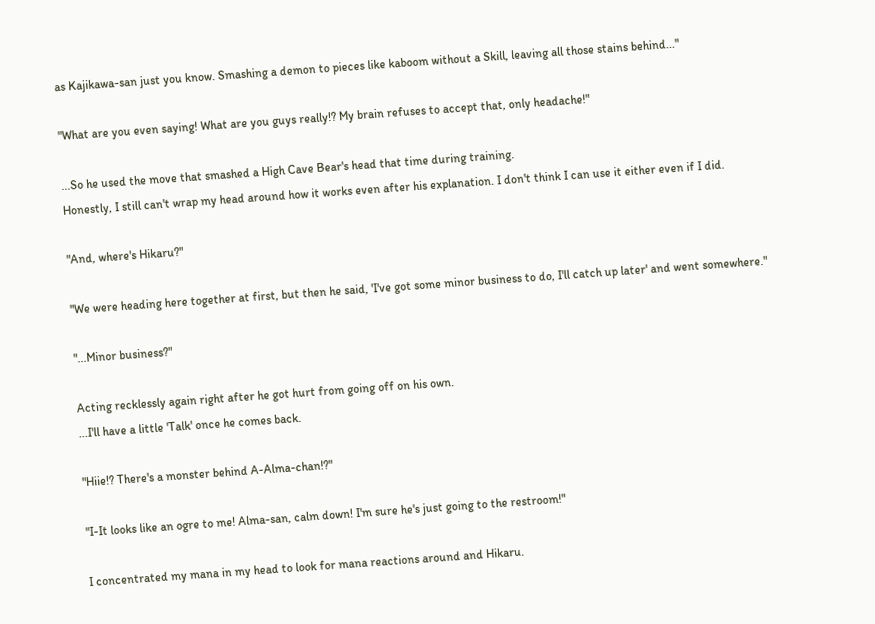as Kajikawa-san just you know. Smashing a demon to pieces like kaboom without a Skill, leaving all those stains behind..."

"What are you even saying! What are you guys really!? My brain refuses to accept that, only headache!"

...So he used the move that smashed a High Cave Bear's head that time during training.
Honestly, I still can't wrap my head around how it works even after his explanation. I don't think I can use it either even if I did.

"And, where's Hikaru?"

"We were heading here together at first, but then he said, 'I've got some minor business to do, I'll catch up later' and went somewhere."

"...Minor business?"

Acting recklessly again right after he got hurt from going off on his own.
...I'll have a little 'Talk' once he comes back.

"Hiie!? There's a monster behind A-Alma-chan!?"

"I-It looks like an ogre to me! Alma-san, calm down! I'm sure he's just going to the restroom!"

I concentrated my mana in my head to look for mana reactions around and Hikaru.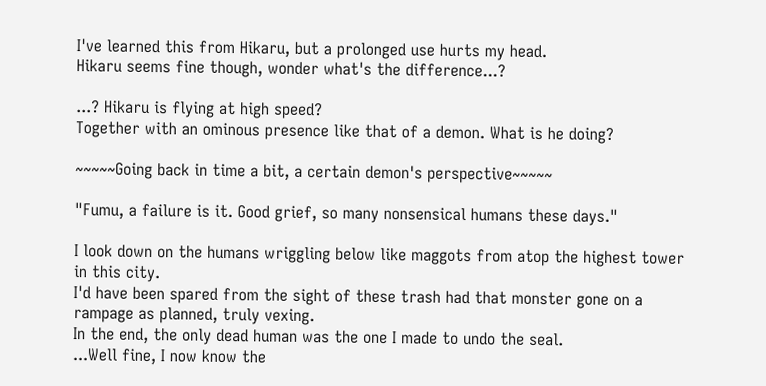I've learned this from Hikaru, but a prolonged use hurts my head.
Hikaru seems fine though, wonder what's the difference...?

...? Hikaru is flying at high speed?
Together with an ominous presence like that of a demon. What is he doing?

~~~~~Going back in time a bit, a certain demon's perspective~~~~~

"Fumu, a failure is it. Good grief, so many nonsensical humans these days."

I look down on the humans wriggling below like maggots from atop the highest tower in this city.
I'd have been spared from the sight of these trash had that monster gone on a rampage as planned, truly vexing.
In the end, the only dead human was the one I made to undo the seal.
...Well fine, I now know the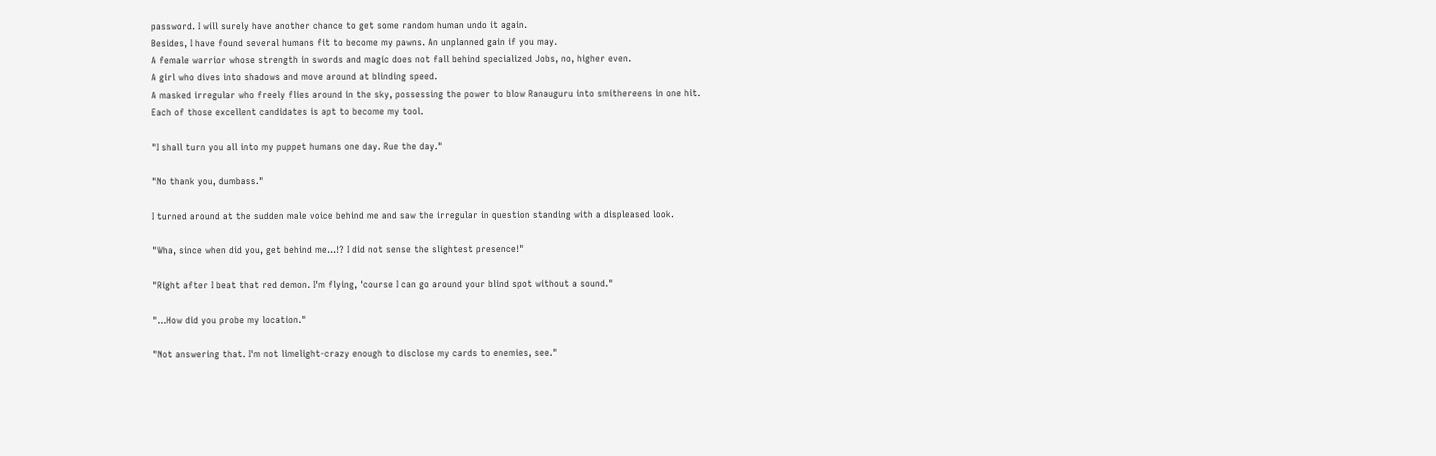password. I will surely have another chance to get some random human undo it again.
Besides, I have found several humans fit to become my pawns. An unplanned gain if you may.
A female warrior whose strength in swords and magic does not fall behind specialized Jobs, no, higher even.
A girl who dives into shadows and move around at blinding speed.
A masked irregular who freely flies around in the sky, possessing the power to blow Ranauguru into smithereens in one hit.
Each of those excellent candidates is apt to become my tool.

"I shall turn you all into my puppet humans one day. Rue the day."

"No thank you, dumbass."

I turned around at the sudden male voice behind me and saw the irregular in question standing with a displeased look.

"Wha, since when did you, get behind me...!? I did not sense the slightest presence!"

"Right after I beat that red demon. I'm flying, 'course I can go around your blind spot without a sound."

"...How did you probe my location."

"Not answering that. I'm not limelight-crazy enough to disclose my cards to enemies, see."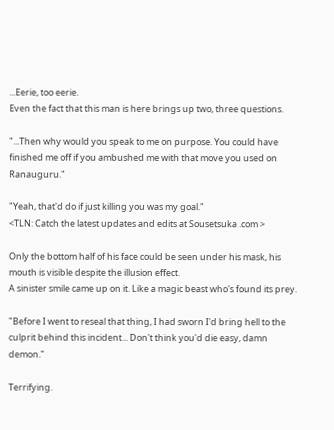...Eerie, too eerie.
Even the fact that this man is here brings up two, three questions.

"...Then why would you speak to me on purpose. You could have finished me off if you ambushed me with that move you used on Ranauguru."

"Yeah, that'd do if just killing you was my goal."
<TLN: Catch the latest updates and edits at Sousetsuka .com >

Only the bottom half of his face could be seen under his mask, his mouth is visible despite the illusion effect.
A sinister smile came up on it. Like a magic beast who's found its prey.

"Before I went to reseal that thing, I had sworn I'd bring hell to the culprit behind this incident... Don't think you'd die easy, damn demon."

Terrifying.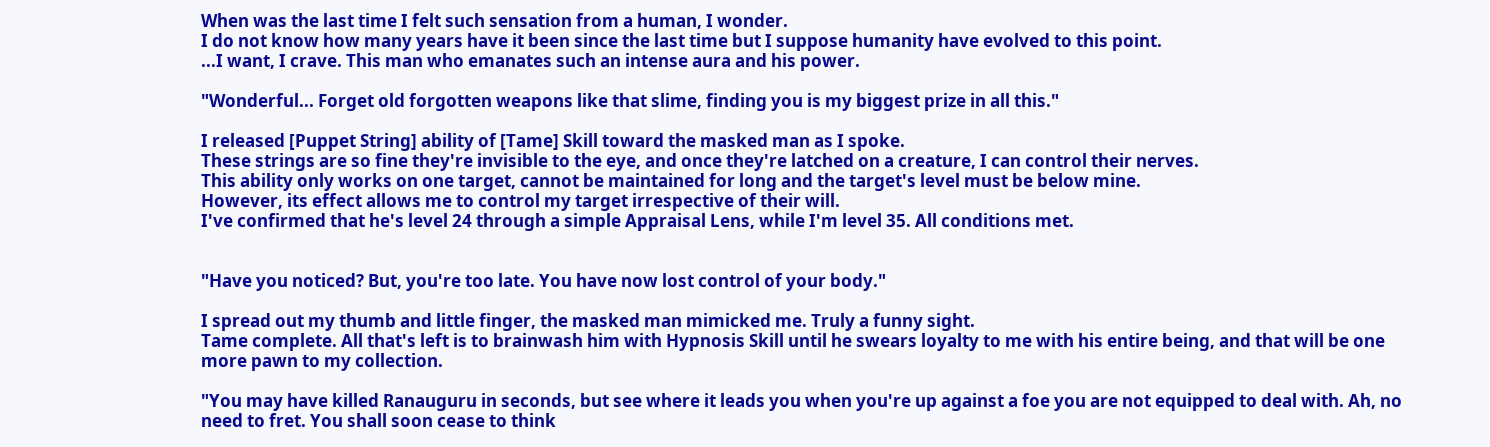When was the last time I felt such sensation from a human, I wonder.
I do not know how many years have it been since the last time but I suppose humanity have evolved to this point.
...I want, I crave. This man who emanates such an intense aura and his power.

"Wonderful... Forget old forgotten weapons like that slime, finding you is my biggest prize in all this."

I released [Puppet String] ability of [Tame] Skill toward the masked man as I spoke.
These strings are so fine they're invisible to the eye, and once they're latched on a creature, I can control their nerves.
This ability only works on one target, cannot be maintained for long and the target's level must be below mine.
However, its effect allows me to control my target irrespective of their will.
I've confirmed that he's level 24 through a simple Appraisal Lens, while I'm level 35. All conditions met.


"Have you noticed? But, you're too late. You have now lost control of your body."

I spread out my thumb and little finger, the masked man mimicked me. Truly a funny sight.
Tame complete. All that's left is to brainwash him with Hypnosis Skill until he swears loyalty to me with his entire being, and that will be one more pawn to my collection.

"You may have killed Ranauguru in seconds, but see where it leads you when you're up against a foe you are not equipped to deal with. Ah, no need to fret. You shall soon cease to think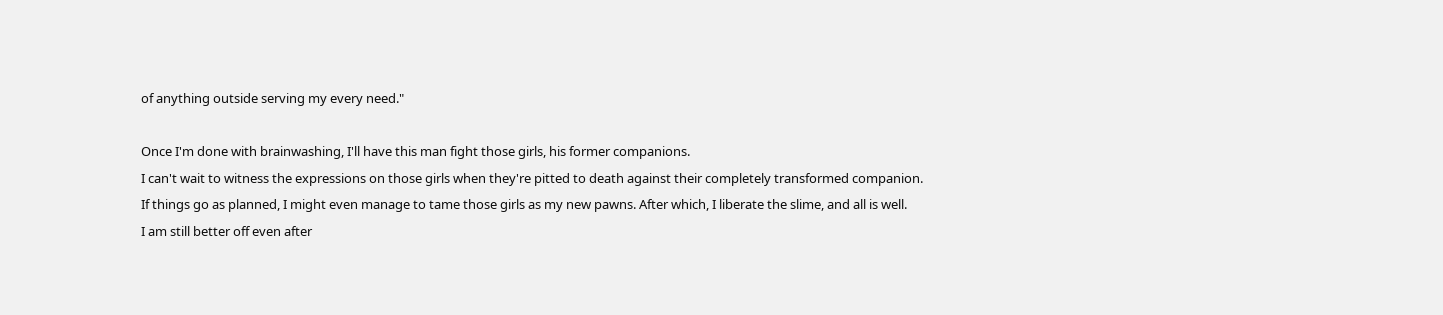of anything outside serving my every need."

Once I'm done with brainwashing, I'll have this man fight those girls, his former companions.
I can't wait to witness the expressions on those girls when they're pitted to death against their completely transformed companion.
If things go as planned, I might even manage to tame those girls as my new pawns. After which, I liberate the slime, and all is well.
I am still better off even after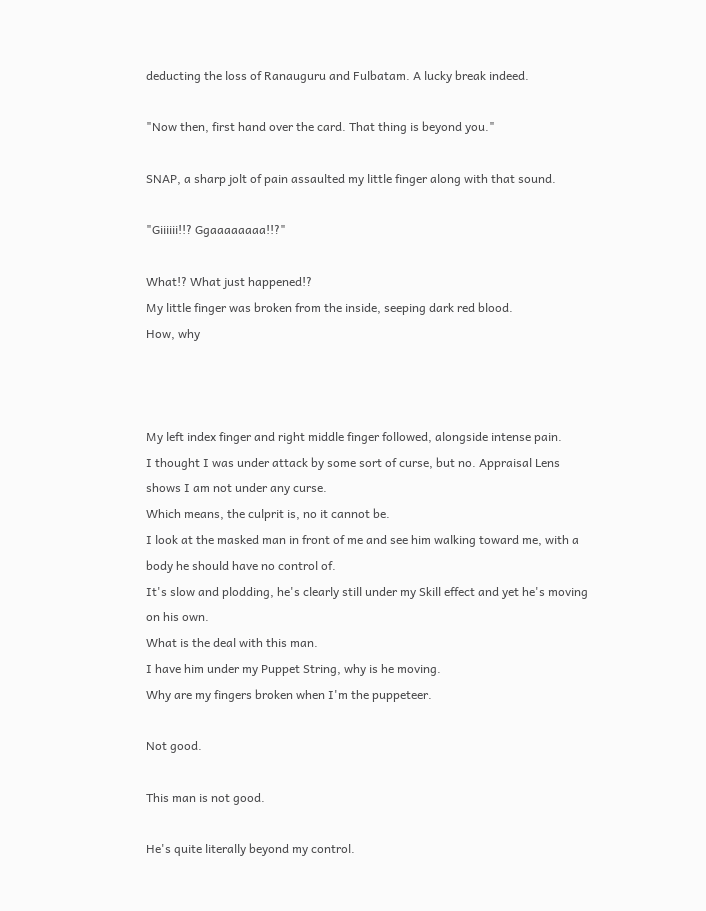deducting the loss of Ranauguru and Fulbatam. A lucky break indeed.

"Now then, first hand over the card. That thing is beyond you."

SNAP, a sharp jolt of pain assaulted my little finger along with that sound.

"Giiiiii!!? Ggaaaaaaaa!!?"

What!? What just happened!?
My little finger was broken from the inside, seeping dark red blood.
How, why



My left index finger and right middle finger followed, alongside intense pain.
I thought I was under attack by some sort of curse, but no. Appraisal Lens shows I am not under any curse.
Which means, the culprit is, no it cannot be.
I look at the masked man in front of me and see him walking toward me, with a body he should have no control of.
It's slow and plodding, he's clearly still under my Skill effect and yet he's moving on his own.
What is the deal with this man.
I have him under my Puppet String, why is he moving.
Why are my fingers broken when I'm the puppeteer.

Not good.

This man is not good.

He's quite literally beyond my control.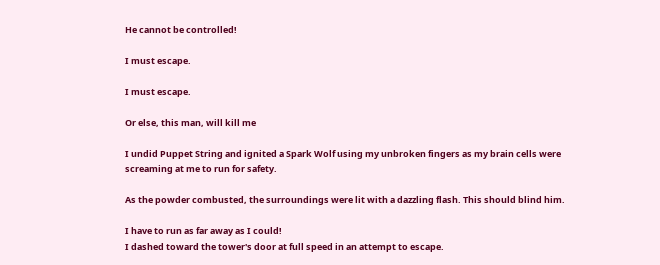He cannot be controlled!

I must escape.

I must escape.

Or else, this man, will kill me

I undid Puppet String and ignited a Spark Wolf using my unbroken fingers as my brain cells were screaming at me to run for safety.

As the powder combusted, the surroundings were lit with a dazzling flash. This should blind him.

I have to run as far away as I could!
I dashed toward the tower's door at full speed in an attempt to escape.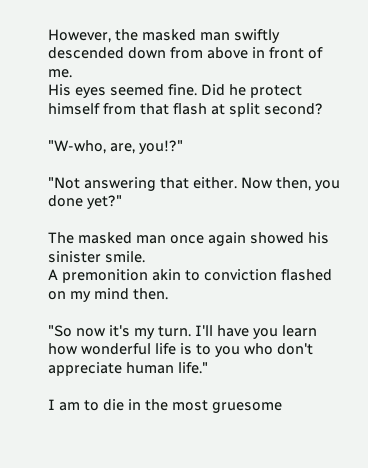However, the masked man swiftly descended down from above in front of me.
His eyes seemed fine. Did he protect himself from that flash at split second?

"W-who, are, you!?"

"Not answering that either. Now then, you done yet?"

The masked man once again showed his sinister smile.
A premonition akin to conviction flashed on my mind then.

"So now it's my turn. I'll have you learn how wonderful life is to you who don't appreciate human life."

I am to die in the most gruesome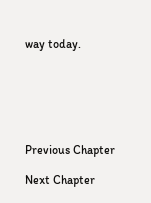way today.






Previous Chapter

Next Chapter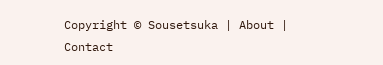Copyright © Sousetsuka | About | Contact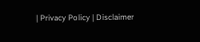| Privacy Policy | Disclaimer